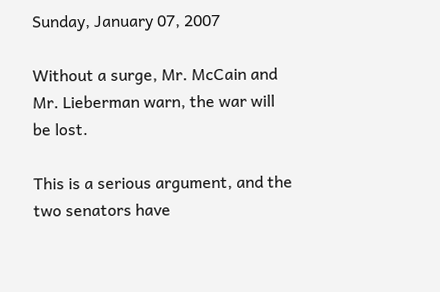Sunday, January 07, 2007

Without a surge, Mr. McCain and Mr. Lieberman warn, the war will be lost.

This is a serious argument, and the two senators have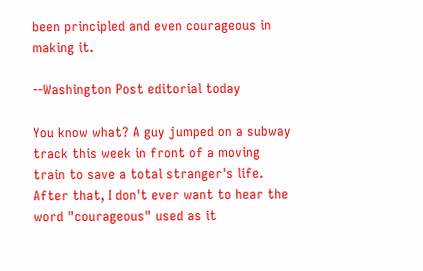been principled and even courageous in making it.

--Washington Post editorial today

You know what? A guy jumped on a subway track this week in front of a moving train to save a total stranger's life. After that, I don't ever want to hear the word "courageous" used as it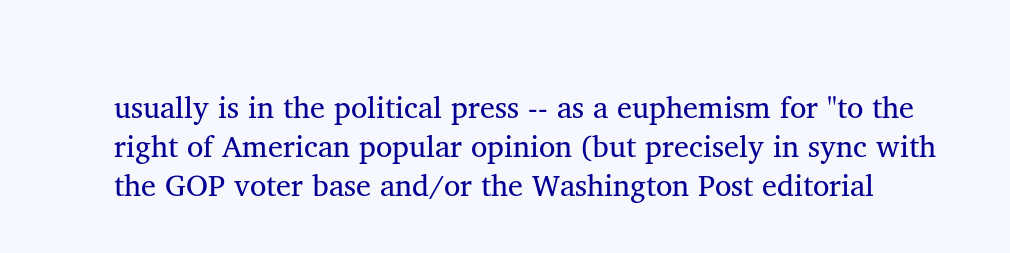usually is in the political press -- as a euphemism for "to the right of American popular opinion (but precisely in sync with the GOP voter base and/or the Washington Post editorial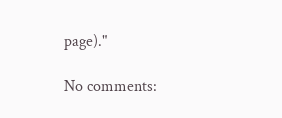page)."

No comments: